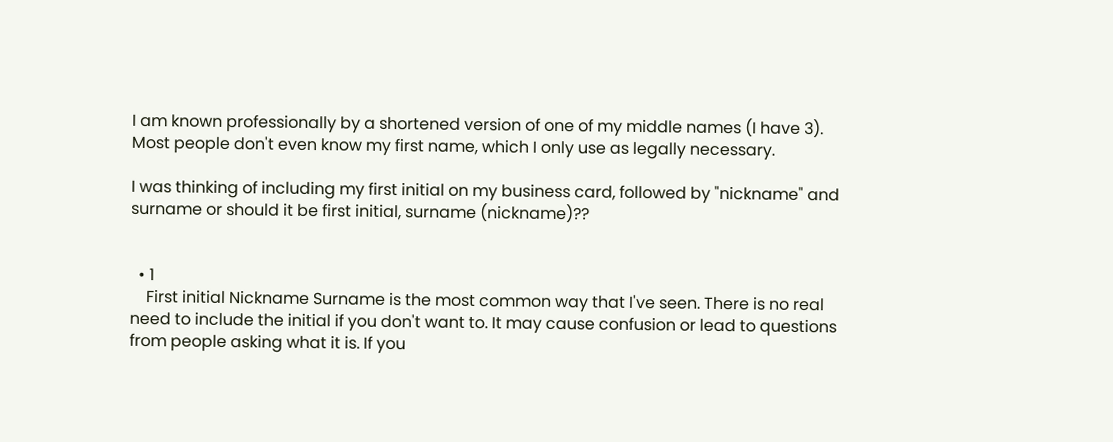I am known professionally by a shortened version of one of my middle names (I have 3). Most people don't even know my first name, which I only use as legally necessary.

I was thinking of including my first initial on my business card, followed by "nickname" and surname or should it be first initial, surname (nickname)??


  • 1
    First initial Nickname Surname is the most common way that I've seen. There is no real need to include the initial if you don't want to. It may cause confusion or lead to questions from people asking what it is. If you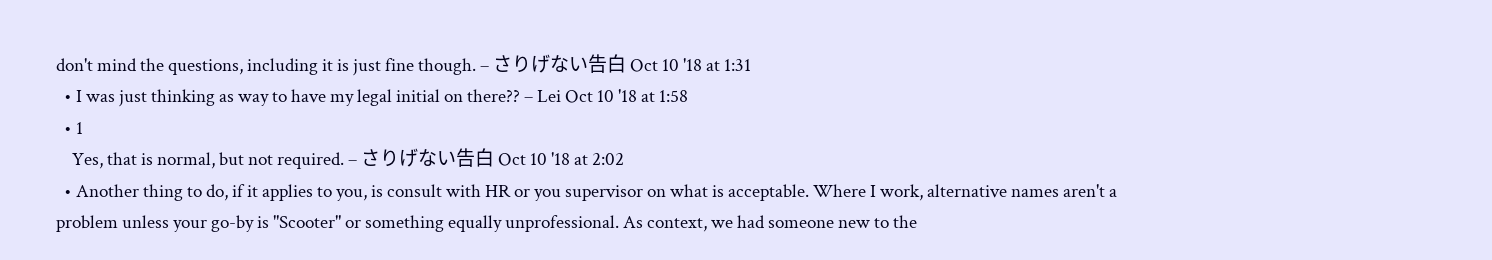don't mind the questions, including it is just fine though. – さりげない告白 Oct 10 '18 at 1:31
  • I was just thinking as way to have my legal initial on there?? – Lei Oct 10 '18 at 1:58
  • 1
    Yes, that is normal, but not required. – さりげない告白 Oct 10 '18 at 2:02
  • Another thing to do, if it applies to you, is consult with HR or you supervisor on what is acceptable. Where I work, alternative names aren't a problem unless your go-by is "Scooter" or something equally unprofessional. As context, we had someone new to the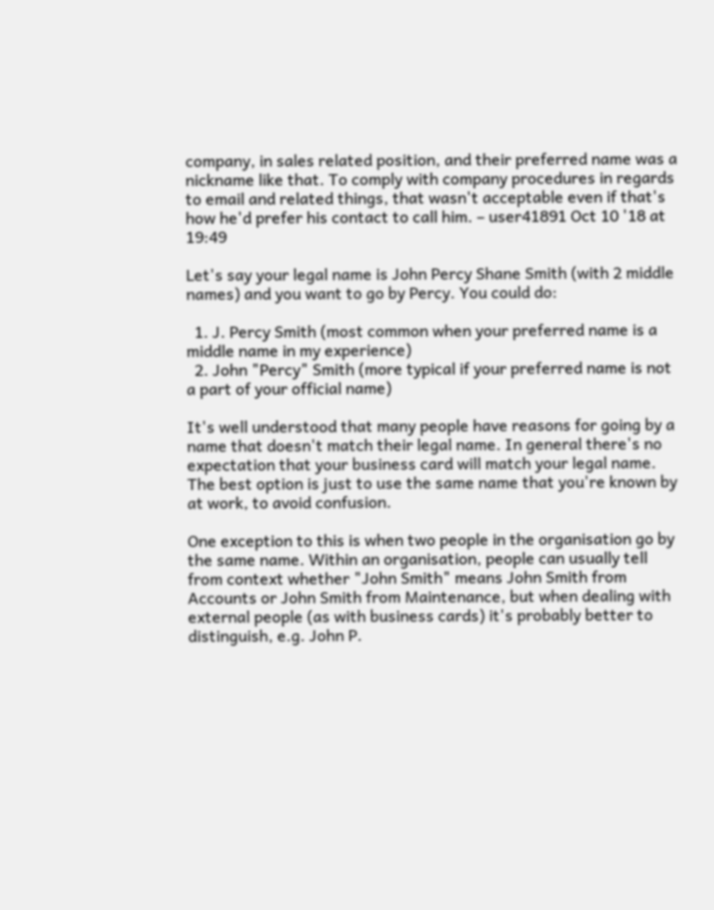company, in sales related position, and their preferred name was a nickname like that. To comply with company procedures in regards to email and related things, that wasn't acceptable even if that's how he'd prefer his contact to call him. – user41891 Oct 10 '18 at 19:49

Let's say your legal name is John Percy Shane Smith (with 2 middle names) and you want to go by Percy. You could do:

  1. J. Percy Smith (most common when your preferred name is a middle name in my experience)
  2. John "Percy" Smith (more typical if your preferred name is not a part of your official name)

It's well understood that many people have reasons for going by a name that doesn't match their legal name. In general there's no expectation that your business card will match your legal name. The best option is just to use the same name that you're known by at work, to avoid confusion.

One exception to this is when two people in the organisation go by the same name. Within an organisation, people can usually tell from context whether "John Smith" means John Smith from Accounts or John Smith from Maintenance, but when dealing with external people (as with business cards) it's probably better to distinguish, e.g. John P.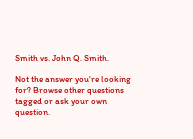Smith vs. John Q. Smith.

Not the answer you're looking for? Browse other questions tagged or ask your own question.